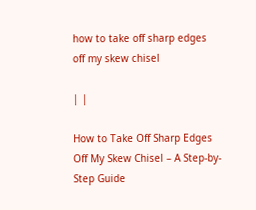how to take off sharp edges off my skew chisel

| |

How to Take Off Sharp Edges Off My Skew Chisel – A Step-by-Step Guide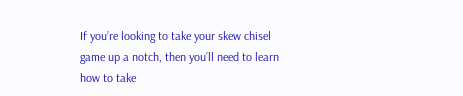If you’re looking to take your skew chisel game up a notch, then you’ll need to learn how to take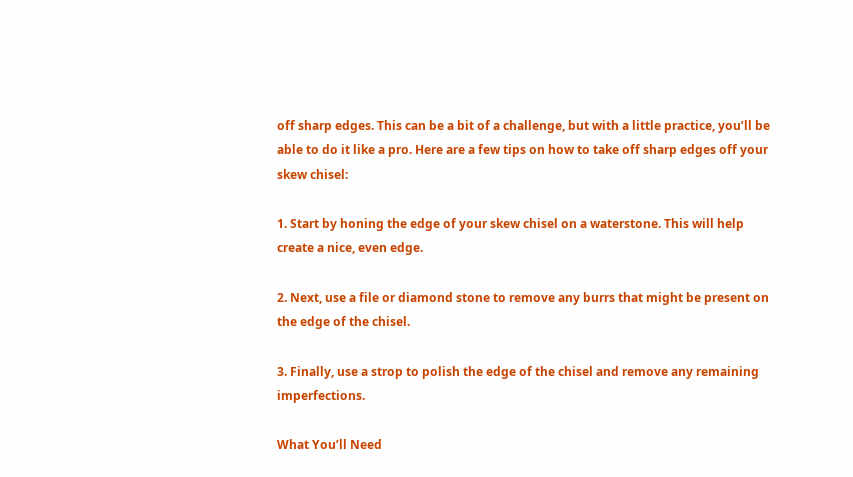off sharp edges. This can be a bit of a challenge, but with a little practice, you’ll be able to do it like a pro. Here are a few tips on how to take off sharp edges off your skew chisel:

1. Start by honing the edge of your skew chisel on a waterstone. This will help create a nice, even edge.

2. Next, use a file or diamond stone to remove any burrs that might be present on the edge of the chisel.

3. Finally, use a strop to polish the edge of the chisel and remove any remaining imperfections.

What You’ll Need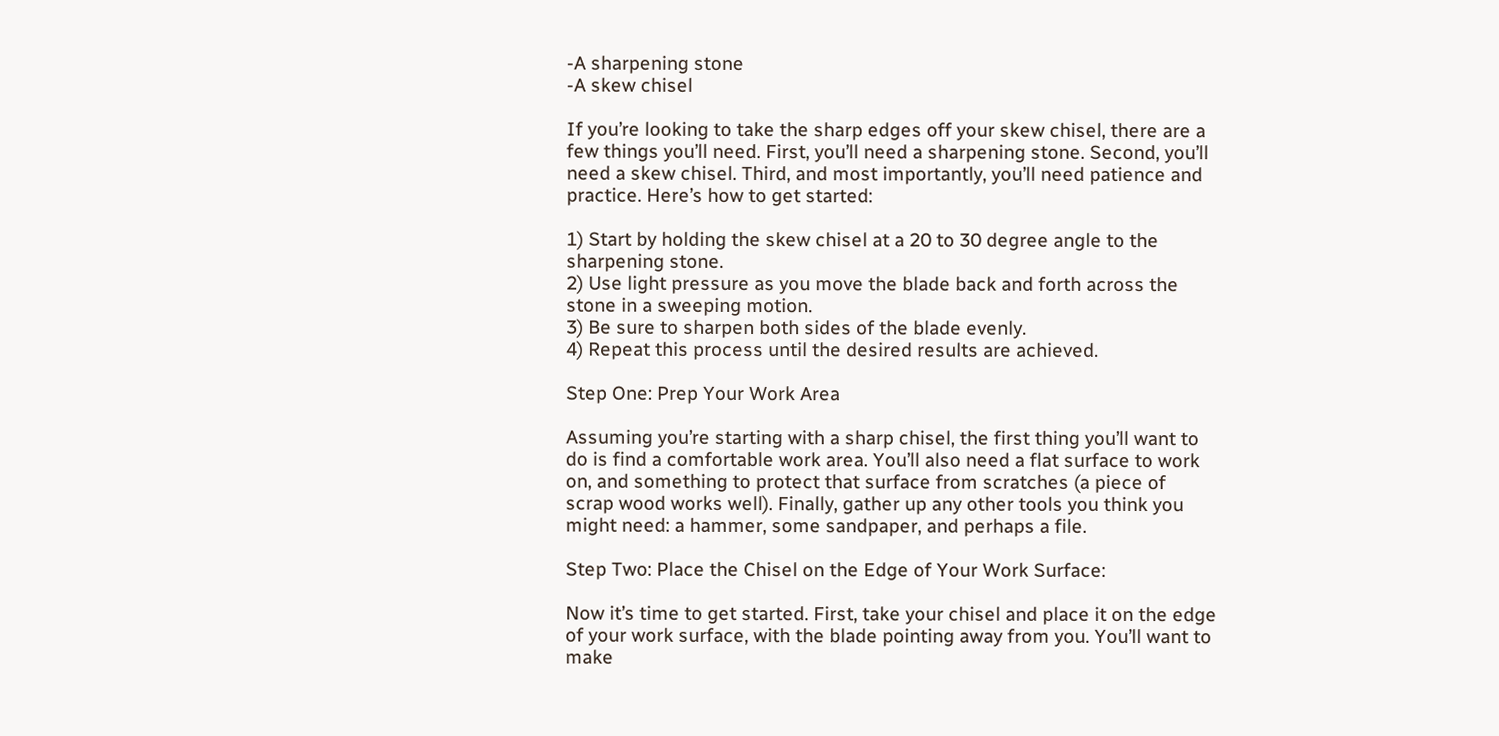-A sharpening stone
-A skew chisel

If you’re looking to take the sharp edges off your skew chisel, there are a few things you’ll need. First, you’ll need a sharpening stone. Second, you’ll need a skew chisel. Third, and most importantly, you’ll need patience and practice. Here’s how to get started:

1) Start by holding the skew chisel at a 20 to 30 degree angle to the sharpening stone.
2) Use light pressure as you move the blade back and forth across the stone in a sweeping motion.
3) Be sure to sharpen both sides of the blade evenly.
4) Repeat this process until the desired results are achieved.

Step One: Prep Your Work Area

Assuming you’re starting with a sharp chisel, the first thing you’ll want to do is find a comfortable work area. You’ll also need a flat surface to work on, and something to protect that surface from scratches (a piece of scrap wood works well). Finally, gather up any other tools you think you might need: a hammer, some sandpaper, and perhaps a file.

Step Two: Place the Chisel on the Edge of Your Work Surface:

Now it’s time to get started. First, take your chisel and place it on the edge of your work surface, with the blade pointing away from you. You’ll want to make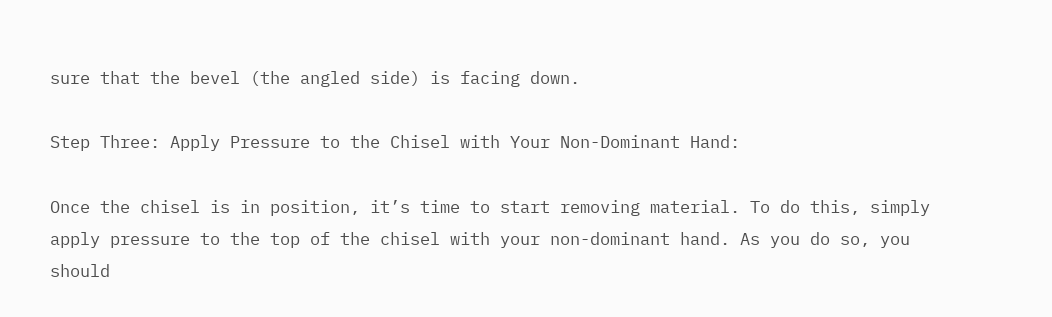sure that the bevel (the angled side) is facing down.

Step Three: Apply Pressure to the Chisel with Your Non-Dominant Hand:

Once the chisel is in position, it’s time to start removing material. To do this, simply apply pressure to the top of the chisel with your non-dominant hand. As you do so, you should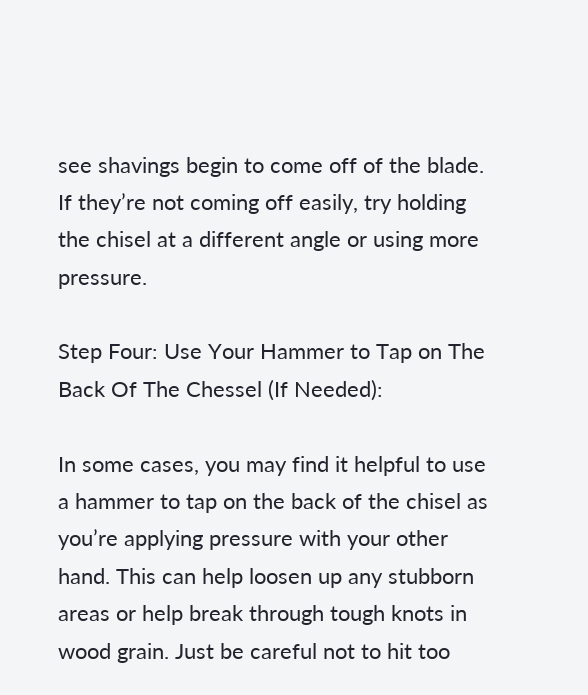see shavings begin to come off of the blade. If they’re not coming off easily, try holding the chisel at a different angle or using more pressure.

Step Four: Use Your Hammer to Tap on The Back Of The Chessel (If Needed):

In some cases, you may find it helpful to use a hammer to tap on the back of the chisel as you’re applying pressure with your other hand. This can help loosen up any stubborn areas or help break through tough knots in wood grain. Just be careful not to hit too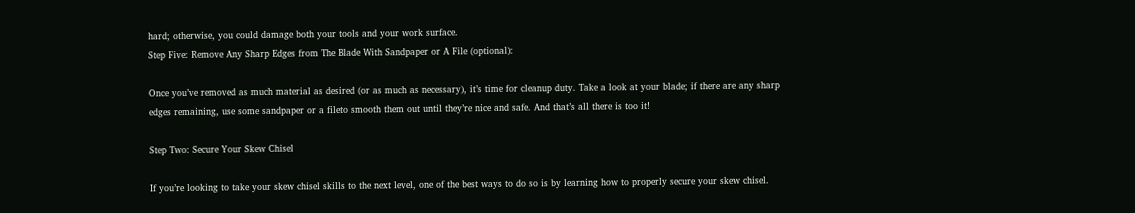hard; otherwise, you could damage both your tools and your work surface.
Step Five: Remove Any Sharp Edges from The Blade With Sandpaper or A File (optional):

Once you’ve removed as much material as desired (or as much as necessary), it’s time for cleanup duty. Take a look at your blade; if there are any sharp edges remaining, use some sandpaper or a fileto smooth them out until they’re nice and safe. And that’s all there is too it!

Step Two: Secure Your Skew Chisel

If you’re looking to take your skew chisel skills to the next level, one of the best ways to do so is by learning how to properly secure your skew chisel.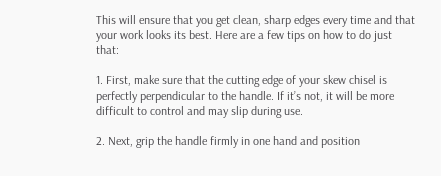This will ensure that you get clean, sharp edges every time and that your work looks its best. Here are a few tips on how to do just that:

1. First, make sure that the cutting edge of your skew chisel is perfectly perpendicular to the handle. If it’s not, it will be more difficult to control and may slip during use.

2. Next, grip the handle firmly in one hand and position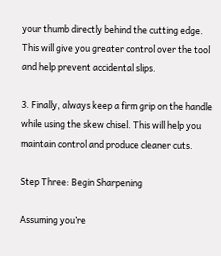your thumb directly behind the cutting edge. This will give you greater control over the tool and help prevent accidental slips.

3. Finally, always keep a firm grip on the handle while using the skew chisel. This will help you maintain control and produce cleaner cuts.

Step Three: Begin Sharpening

Assuming you’re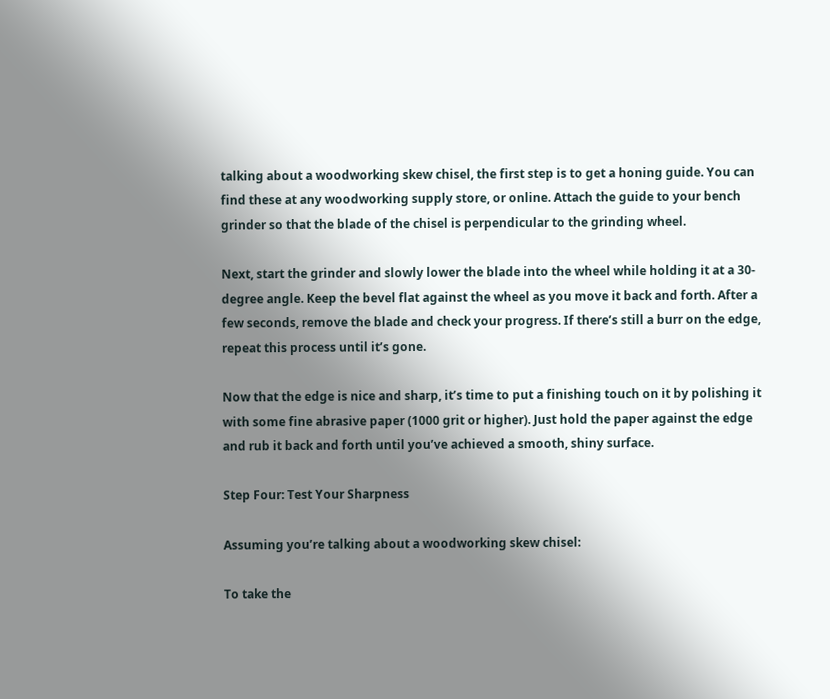talking about a woodworking skew chisel, the first step is to get a honing guide. You can find these at any woodworking supply store, or online. Attach the guide to your bench grinder so that the blade of the chisel is perpendicular to the grinding wheel.

Next, start the grinder and slowly lower the blade into the wheel while holding it at a 30-degree angle. Keep the bevel flat against the wheel as you move it back and forth. After a few seconds, remove the blade and check your progress. If there’s still a burr on the edge, repeat this process until it’s gone.

Now that the edge is nice and sharp, it’s time to put a finishing touch on it by polishing it with some fine abrasive paper (1000 grit or higher). Just hold the paper against the edge and rub it back and forth until you’ve achieved a smooth, shiny surface.

Step Four: Test Your Sharpness

Assuming you’re talking about a woodworking skew chisel:

To take the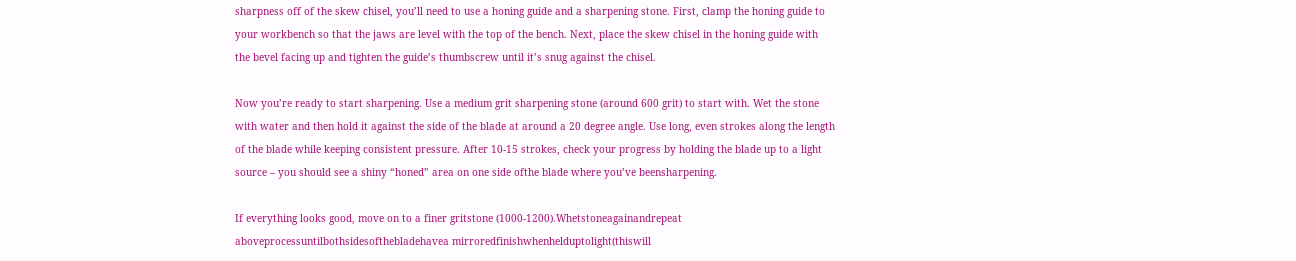sharpness off of the skew chisel, you’ll need to use a honing guide and a sharpening stone. First, clamp the honing guide to your workbench so that the jaws are level with the top of the bench. Next, place the skew chisel in the honing guide with the bevel facing up and tighten the guide’s thumbscrew until it’s snug against the chisel.

Now you’re ready to start sharpening. Use a medium grit sharpening stone (around 600 grit) to start with. Wet the stone with water and then hold it against the side of the blade at around a 20 degree angle. Use long, even strokes along the length of the blade while keeping consistent pressure. After 10-15 strokes, check your progress by holding the blade up to a light source – you should see a shiny “honed” area on one side ofthe blade where you’ve beensharpening.

If everything looks good, move on to a finer gritstone (1000-1200).Whetstoneagainandrepeat aboveprocessuntilbothsidesofthebladehavea mirroredfinishwhenhelduptolight(thiswill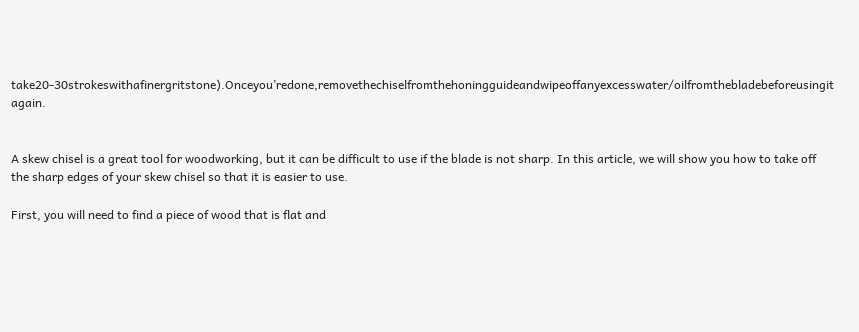take20-30strokeswithafinergritstone).Onceyou’redone,removethechiselfromthehoningguideandwipeoffanyexcesswater/oilfromthebladebeforeusingit again.


A skew chisel is a great tool for woodworking, but it can be difficult to use if the blade is not sharp. In this article, we will show you how to take off the sharp edges of your skew chisel so that it is easier to use.

First, you will need to find a piece of wood that is flat and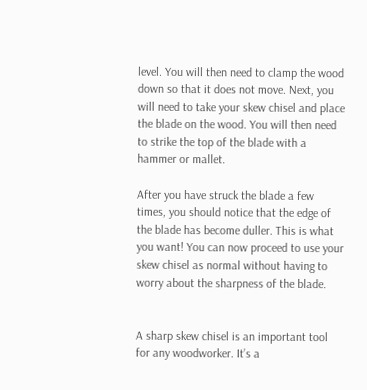level. You will then need to clamp the wood down so that it does not move. Next, you will need to take your skew chisel and place the blade on the wood. You will then need to strike the top of the blade with a hammer or mallet.

After you have struck the blade a few times, you should notice that the edge of the blade has become duller. This is what you want! You can now proceed to use your skew chisel as normal without having to worry about the sharpness of the blade.


A sharp skew chisel is an important tool for any woodworker. It’s a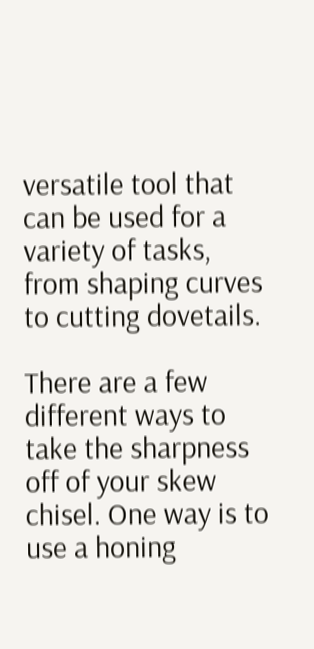versatile tool that can be used for a variety of tasks, from shaping curves to cutting dovetails.

There are a few different ways to take the sharpness off of your skew chisel. One way is to use a honing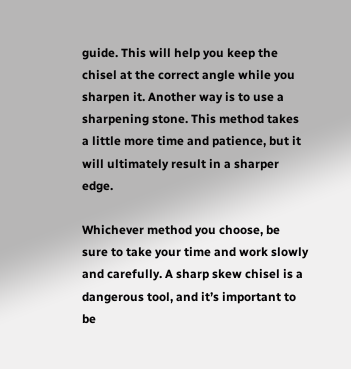guide. This will help you keep the chisel at the correct angle while you sharpen it. Another way is to use a sharpening stone. This method takes a little more time and patience, but it will ultimately result in a sharper edge.

Whichever method you choose, be sure to take your time and work slowly and carefully. A sharp skew chisel is a dangerous tool, and it’s important to be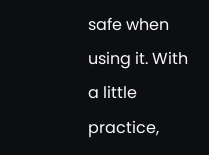safe when using it. With a little practice,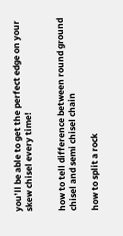you’ll be able to get the perfect edge on your skew chisel every time!


how to tell difference between round ground chisel and semi chisel chain

how to split a rock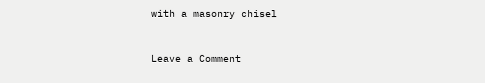with a masonry chisel


Leave a Comment